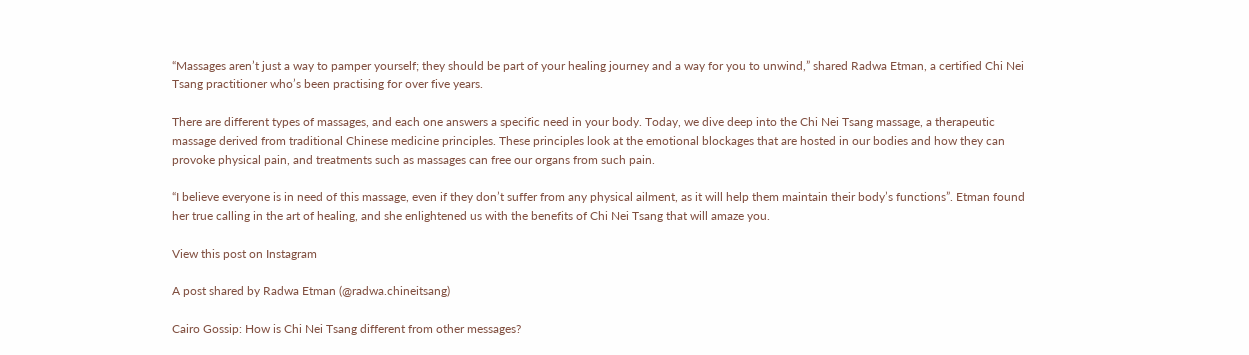“Massages aren’t just a way to pamper yourself; they should be part of your healing journey and a way for you to unwind,” shared Radwa Etman, a certified Chi Nei Tsang practitioner who’s been practising for over five years.

There are different types of massages, and each one answers a specific need in your body. Today, we dive deep into the Chi Nei Tsang massage, a therapeutic massage derived from traditional Chinese medicine principles. These principles look at the emotional blockages that are hosted in our bodies and how they can provoke physical pain, and treatments such as massages can free our organs from such pain.

“I believe everyone is in need of this massage, even if they don’t suffer from any physical ailment, as it will help them maintain their body’s functions”. Etman found her true calling in the art of healing, and she enlightened us with the benefits of Chi Nei Tsang that will amaze you.

View this post on Instagram

A post shared by Radwa Etman (@radwa.chineitsang)

Cairo Gossip: How is Chi Nei Tsang different from other messages?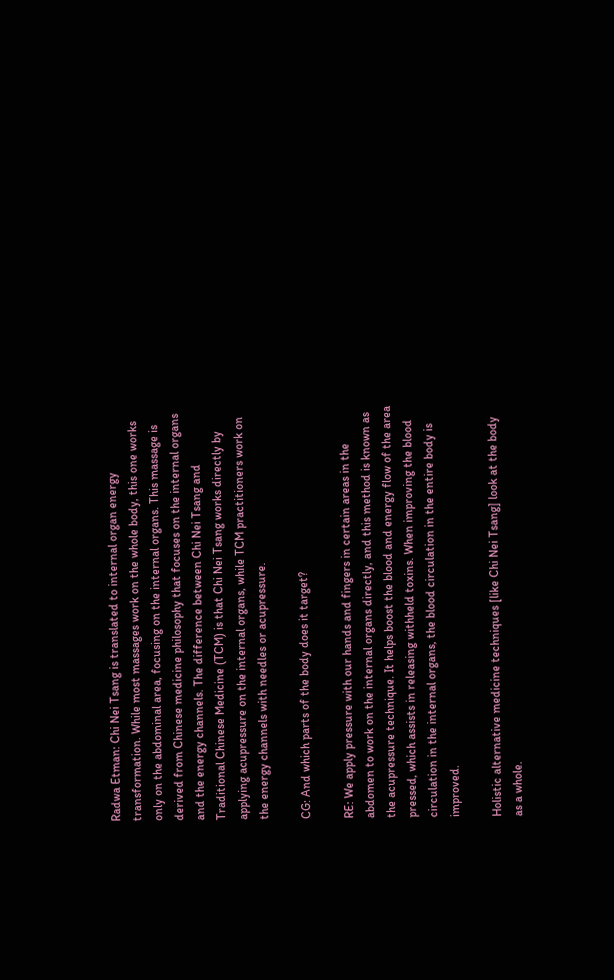Radwa Etman: Chi Nei Tsang is translated to internal organ energy transformation. While most massages work on the whole body, this one works only on the abdominal area, focusing on the internal organs. This massage is derived from Chinese medicine philosophy that focuses on the internal organs and the energy channels. The difference between Chi Nei Tsang and Traditional Chinese Medicine (TCM) is that Chi Nei Tsang works directly by applying acupressure on the internal organs, while TCM practitioners work on the energy channels with needles or acupressure.

CG: And which parts of the body does it target?

RE: We apply pressure with our hands and fingers in certain areas in the abdomen to work on the internal organs directly, and this method is known as the acupressure technique. It helps boost the blood and energy flow of the area pressed, which assists in releasing withheld toxins. When improving the blood circulation in the internal organs, the blood circulation in the entire body is improved.

Holistic alternative medicine techniques [like Chi Nei Tsang] look at the body as a whole.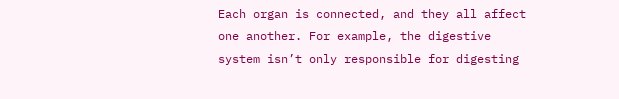Each organ is connected, and they all affect one another. For example, the digestive system isn’t only responsible for digesting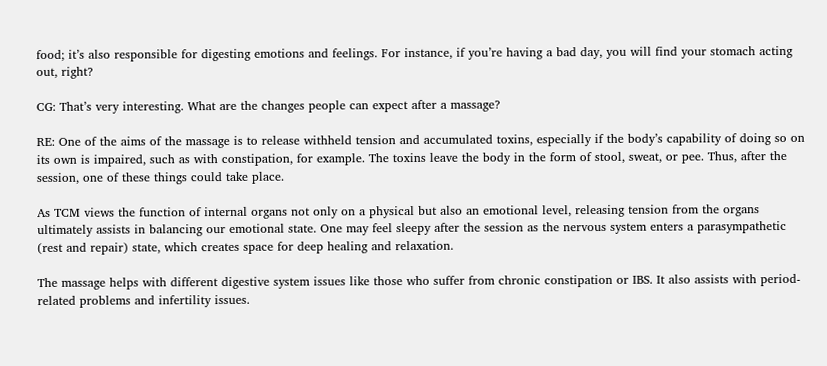food; it’s also responsible for digesting emotions and feelings. For instance, if you’re having a bad day, you will find your stomach acting out, right?

CG: That’s very interesting. What are the changes people can expect after a massage?

RE: One of the aims of the massage is to release withheld tension and accumulated toxins, especially if the body’s capability of doing so on its own is impaired, such as with constipation, for example. The toxins leave the body in the form of stool, sweat, or pee. Thus, after the session, one of these things could take place.

As TCM views the function of internal organs not only on a physical but also an emotional level, releasing tension from the organs ultimately assists in balancing our emotional state. One may feel sleepy after the session as the nervous system enters a parasympathetic (rest and repair) state, which creates space for deep healing and relaxation.

The massage helps with different digestive system issues like those who suffer from chronic constipation or IBS. It also assists with period-related problems and infertility issues.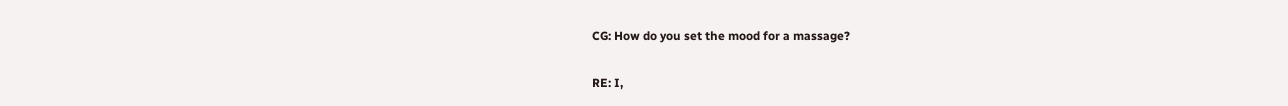CG: How do you set the mood for a massage?

RE: I,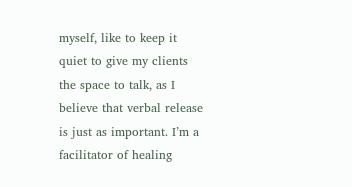myself, like to keep it quiet to give my clients the space to talk, as I believe that verbal release is just as important. I’m a facilitator of healing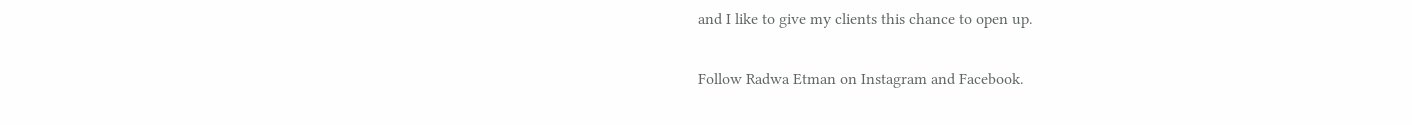and I like to give my clients this chance to open up.

Follow Radwa Etman on Instagram and Facebook.